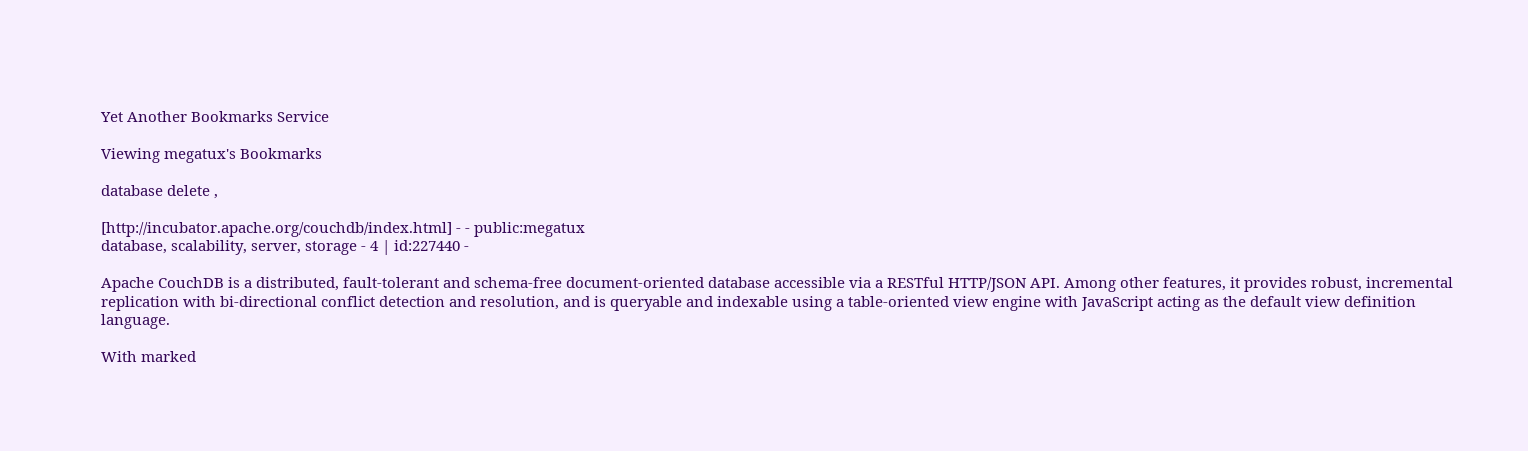Yet Another Bookmarks Service

Viewing megatux's Bookmarks

database delete ,

[http://incubator.apache.org/couchdb/index.html] - - public:megatux
database, scalability, server, storage - 4 | id:227440 -

Apache CouchDB is a distributed, fault-tolerant and schema-free document-oriented database accessible via a RESTful HTTP/JSON API. Among other features, it provides robust, incremental replication with bi-directional conflict detection and resolution, and is queryable and indexable using a table-oriented view engine with JavaScript acting as the default view definition language.

With marked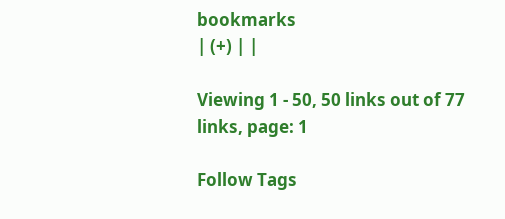bookmarks
| (+) | |

Viewing 1 - 50, 50 links out of 77 links, page: 1

Follow Tags